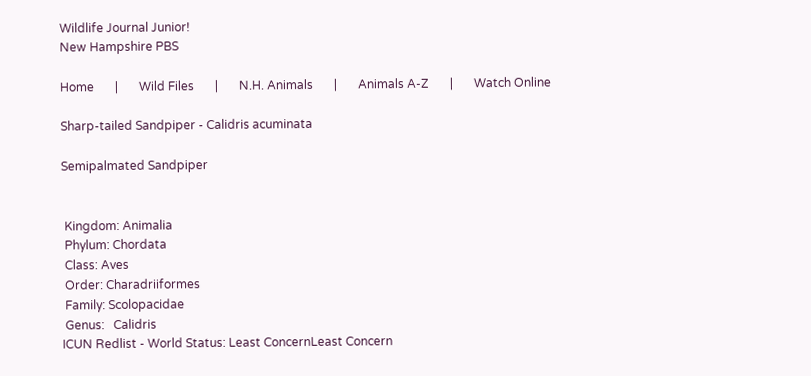Wildlife Journal Junior!
New Hampshire PBS

Home       |       Wild Files       |       N.H. Animals       |       Animals A-Z       |       Watch Online

Sharp-tailed Sandpiper - Calidris acuminata

Semipalmated Sandpiper


 Kingdom: Animalia
 Phylum: Chordata
 Class: Aves
 Order: Charadriiformes
 Family: Scolopacidae
 Genus:   Calidris
ICUN Redlist - World Status: Least ConcernLeast Concern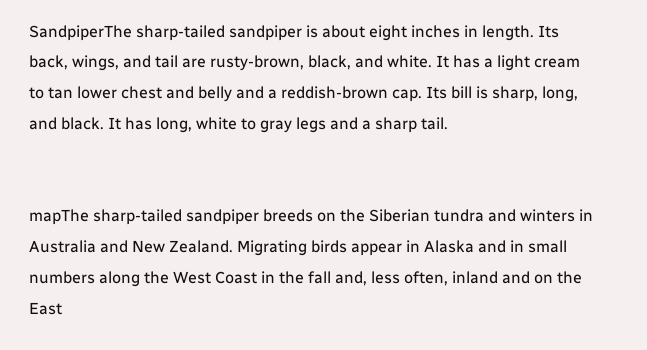SandpiperThe sharp-tailed sandpiper is about eight inches in length. Its back, wings, and tail are rusty-brown, black, and white. It has a light cream to tan lower chest and belly and a reddish-brown cap. Its bill is sharp, long, and black. It has long, white to gray legs and a sharp tail.


mapThe sharp-tailed sandpiper breeds on the Siberian tundra and winters in Australia and New Zealand. Migrating birds appear in Alaska and in small numbers along the West Coast in the fall and, less often, inland and on the East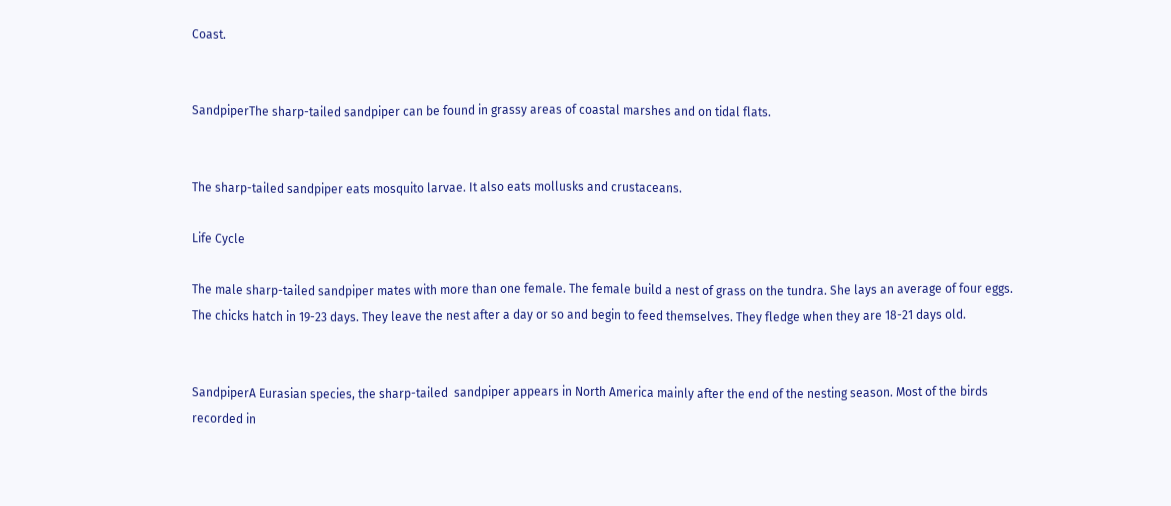Coast.


SandpiperThe sharp-tailed sandpiper can be found in grassy areas of coastal marshes and on tidal flats.


The sharp-tailed sandpiper eats mosquito larvae. It also eats mollusks and crustaceans.

Life Cycle

The male sharp-tailed sandpiper mates with more than one female. The female build a nest of grass on the tundra. She lays an average of four eggs. The chicks hatch in 19-23 days. They leave the nest after a day or so and begin to feed themselves. They fledge when they are 18-21 days old.


SandpiperA Eurasian species, the sharp-tailed  sandpiper appears in North America mainly after the end of the nesting season. Most of the birds recorded in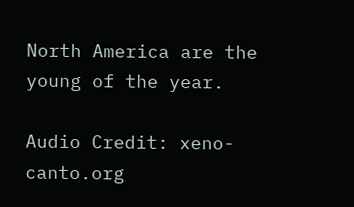North America are the young of the year.

Audio Credit: xeno-canto.org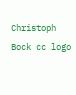Christoph Bock cc logo